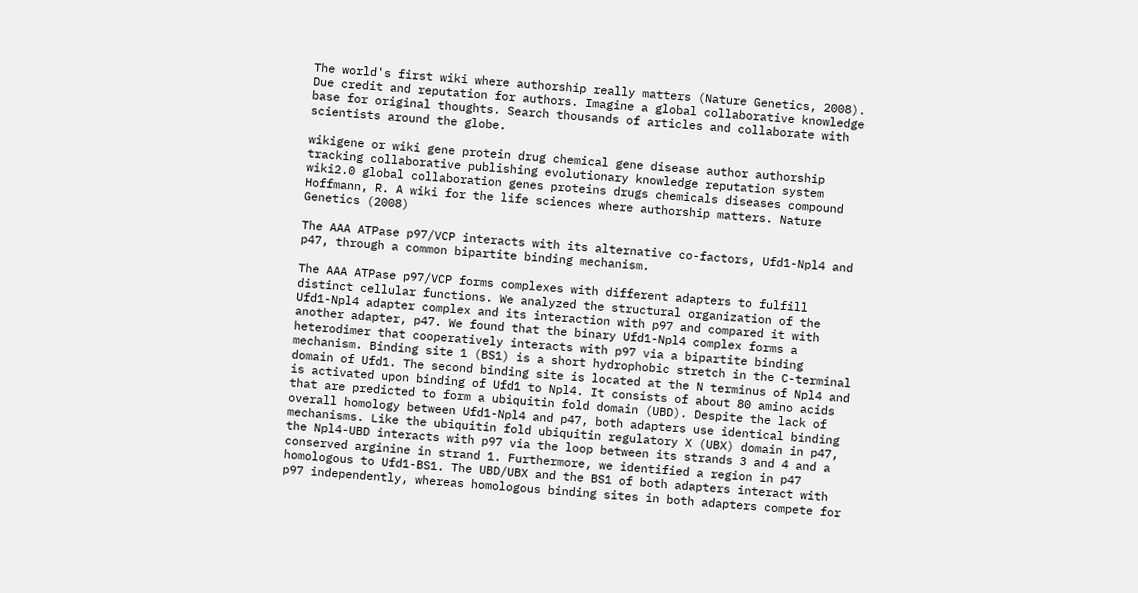The world's first wiki where authorship really matters (Nature Genetics, 2008). Due credit and reputation for authors. Imagine a global collaborative knowledge base for original thoughts. Search thousands of articles and collaborate with scientists around the globe.

wikigene or wiki gene protein drug chemical gene disease author authorship tracking collaborative publishing evolutionary knowledge reputation system wiki2.0 global collaboration genes proteins drugs chemicals diseases compound
Hoffmann, R. A wiki for the life sciences where authorship matters. Nature Genetics (2008)

The AAA ATPase p97/VCP interacts with its alternative co-factors, Ufd1-Npl4 and p47, through a common bipartite binding mechanism.

The AAA ATPase p97/VCP forms complexes with different adapters to fulfill distinct cellular functions. We analyzed the structural organization of the Ufd1-Npl4 adapter complex and its interaction with p97 and compared it with another adapter, p47. We found that the binary Ufd1-Npl4 complex forms a heterodimer that cooperatively interacts with p97 via a bipartite binding mechanism. Binding site 1 (BS1) is a short hydrophobic stretch in the C-terminal domain of Ufd1. The second binding site is located at the N terminus of Npl4 and is activated upon binding of Ufd1 to Npl4. It consists of about 80 amino acids that are predicted to form a ubiquitin fold domain (UBD). Despite the lack of overall homology between Ufd1-Npl4 and p47, both adapters use identical binding mechanisms. Like the ubiquitin fold ubiquitin regulatory X (UBX) domain in p47, the Npl4-UBD interacts with p97 via the loop between its strands 3 and 4 and a conserved arginine in strand 1. Furthermore, we identified a region in p47 homologous to Ufd1-BS1. The UBD/UBX and the BS1 of both adapters interact with p97 independently, whereas homologous binding sites in both adapters compete for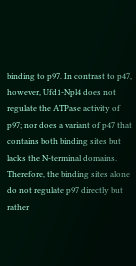binding to p97. In contrast to p47, however, Ufd1-Npl4 does not regulate the ATPase activity of p97; nor does a variant of p47 that contains both binding sites but lacks the N-terminal domains. Therefore, the binding sites alone do not regulate p97 directly but rather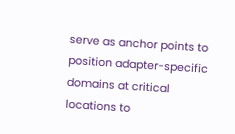serve as anchor points to position adapter-specific domains at critical locations to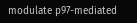modulate p97-mediated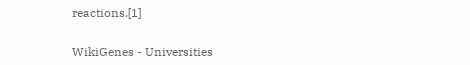reactions.[1]


WikiGenes - Universities